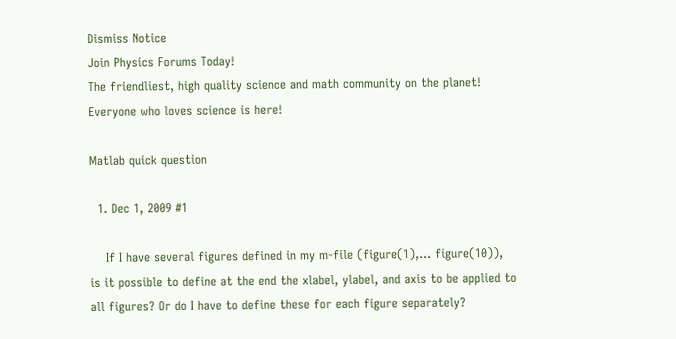Dismiss Notice
Join Physics Forums Today!
The friendliest, high quality science and math community on the planet! Everyone who loves science is here!

Matlab quick question

  1. Dec 1, 2009 #1

    If I have several figures defined in my m-file (figure(1),... figure(10)), is it possible to define at the end the xlabel, ylabel, and axis to be applied to all figures? Or do I have to define these for each figure separately?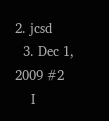2. jcsd
  3. Dec 1, 2009 #2
    I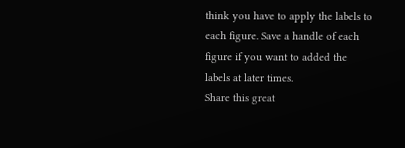think you have to apply the labels to each figure. Save a handle of each figure if you want to added the labels at later times.
Share this great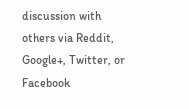discussion with others via Reddit, Google+, Twitter, or Facebook